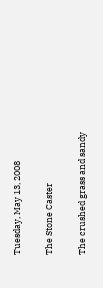Tuesday, May 13, 2008

The Stone Caster

The crushed grass and sandy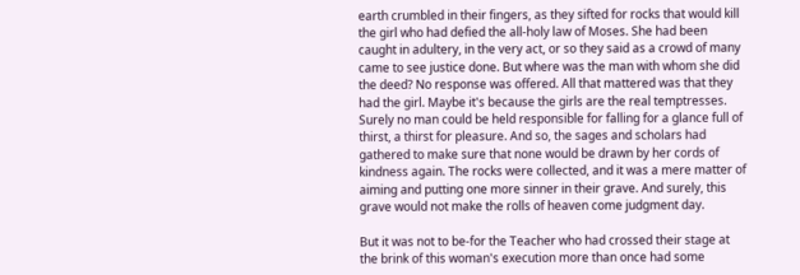earth crumbled in their fingers, as they sifted for rocks that would kill the girl who had defied the all-holy law of Moses. She had been caught in adultery, in the very act, or so they said as a crowd of many came to see justice done. But where was the man with whom she did the deed? No response was offered. All that mattered was that they had the girl. Maybe it's because the girls are the real temptresses. Surely no man could be held responsible for falling for a glance full of thirst, a thirst for pleasure. And so, the sages and scholars had gathered to make sure that none would be drawn by her cords of kindness again. The rocks were collected, and it was a mere matter of aiming and putting one more sinner in their grave. And surely, this grave would not make the rolls of heaven come judgment day.

But it was not to be-for the Teacher who had crossed their stage at the brink of this woman's execution more than once had some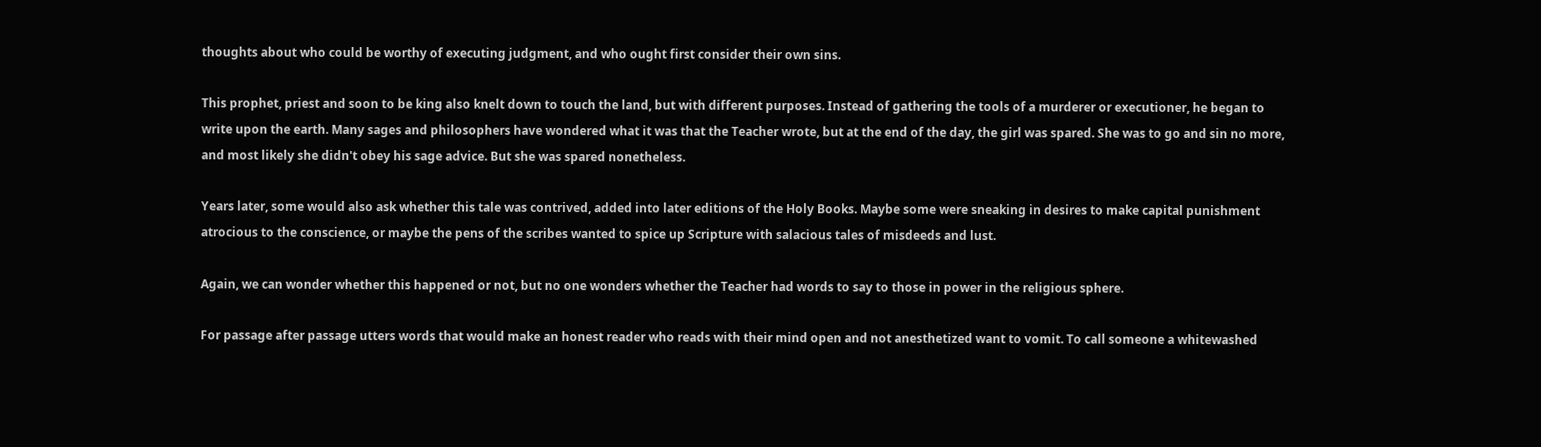thoughts about who could be worthy of executing judgment, and who ought first consider their own sins.

This prophet, priest and soon to be king also knelt down to touch the land, but with different purposes. Instead of gathering the tools of a murderer or executioner, he began to write upon the earth. Many sages and philosophers have wondered what it was that the Teacher wrote, but at the end of the day, the girl was spared. She was to go and sin no more, and most likely she didn't obey his sage advice. But she was spared nonetheless.

Years later, some would also ask whether this tale was contrived, added into later editions of the Holy Books. Maybe some were sneaking in desires to make capital punishment atrocious to the conscience, or maybe the pens of the scribes wanted to spice up Scripture with salacious tales of misdeeds and lust.

Again, we can wonder whether this happened or not, but no one wonders whether the Teacher had words to say to those in power in the religious sphere.

For passage after passage utters words that would make an honest reader who reads with their mind open and not anesthetized want to vomit. To call someone a whitewashed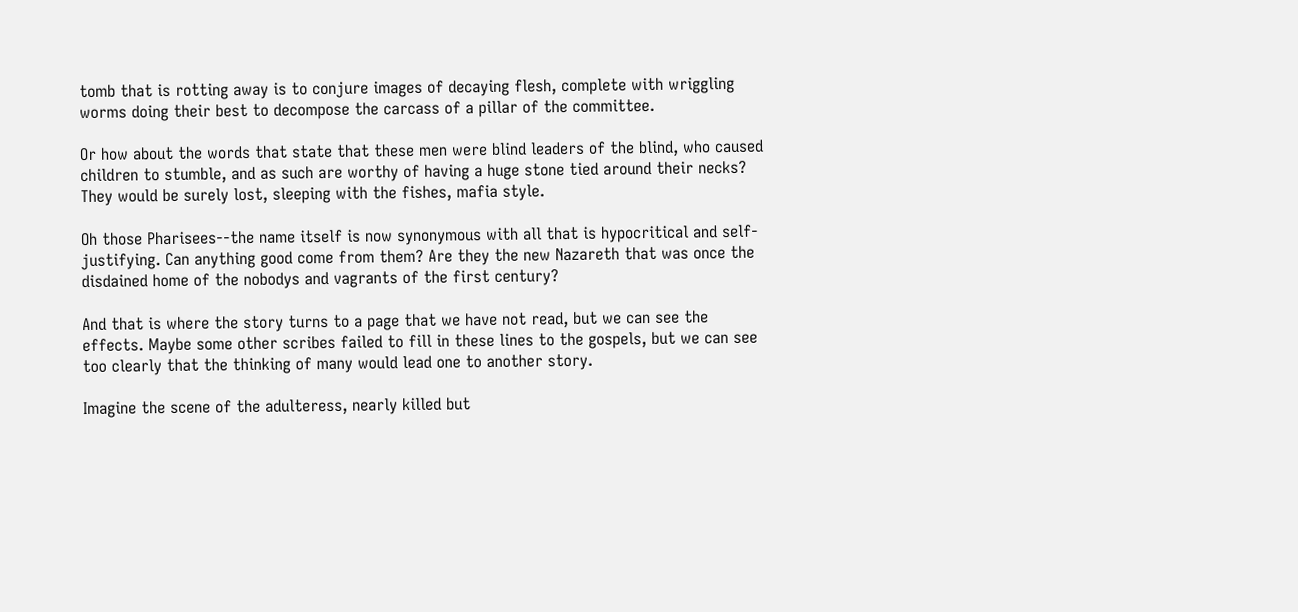tomb that is rotting away is to conjure images of decaying flesh, complete with wriggling worms doing their best to decompose the carcass of a pillar of the committee.

Or how about the words that state that these men were blind leaders of the blind, who caused children to stumble, and as such are worthy of having a huge stone tied around their necks? They would be surely lost, sleeping with the fishes, mafia style.

Oh those Pharisees--the name itself is now synonymous with all that is hypocritical and self-justifying. Can anything good come from them? Are they the new Nazareth that was once the disdained home of the nobodys and vagrants of the first century?

And that is where the story turns to a page that we have not read, but we can see the effects. Maybe some other scribes failed to fill in these lines to the gospels, but we can see too clearly that the thinking of many would lead one to another story.

Imagine the scene of the adulteress, nearly killed but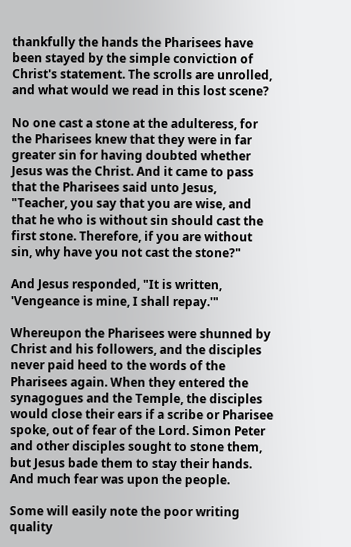thankfully the hands the Pharisees have been stayed by the simple conviction of Christ's statement. The scrolls are unrolled, and what would we read in this lost scene?

No one cast a stone at the adulteress, for the Pharisees knew that they were in far greater sin for having doubted whether Jesus was the Christ. And it came to pass that the Pharisees said unto Jesus, "Teacher, you say that you are wise, and that he who is without sin should cast the first stone. Therefore, if you are without sin, why have you not cast the stone?"

And Jesus responded, "It is written, 'Vengeance is mine, I shall repay.'"

Whereupon the Pharisees were shunned by Christ and his followers, and the disciples never paid heed to the words of the Pharisees again. When they entered the synagogues and the Temple, the disciples would close their ears if a scribe or Pharisee spoke, out of fear of the Lord. Simon Peter and other disciples sought to stone them, but Jesus bade them to stay their hands. And much fear was upon the people.

Some will easily note the poor writing quality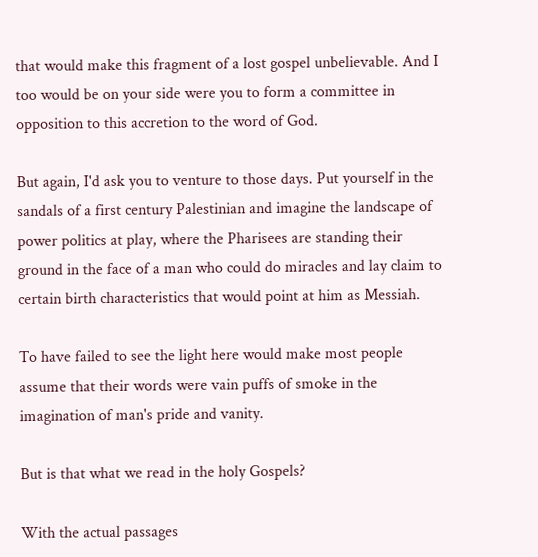that would make this fragment of a lost gospel unbelievable. And I too would be on your side were you to form a committee in opposition to this accretion to the word of God.

But again, I'd ask you to venture to those days. Put yourself in the sandals of a first century Palestinian and imagine the landscape of power politics at play, where the Pharisees are standing their ground in the face of a man who could do miracles and lay claim to certain birth characteristics that would point at him as Messiah.

To have failed to see the light here would make most people assume that their words were vain puffs of smoke in the imagination of man's pride and vanity.

But is that what we read in the holy Gospels?

With the actual passages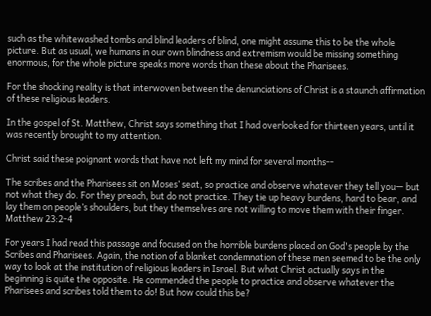such as the whitewashed tombs and blind leaders of blind, one might assume this to be the whole picture. But as usual, we humans in our own blindness and extremism would be missing something enormous, for the whole picture speaks more words than these about the Pharisees.

For the shocking reality is that interwoven between the denunciations of Christ is a staunch affirmation of these religious leaders.

In the gospel of St. Matthew, Christ says something that I had overlooked for thirteen years, until it was recently brought to my attention.

Christ said these poignant words that have not left my mind for several months--

The scribes and the Pharisees sit on Moses’ seat, so practice and observe whatever they tell you— but not what they do. For they preach, but do not practice. They tie up heavy burdens, hard to bear, and lay them on people’s shoulders, but they themselves are not willing to move them with their finger. Matthew 23:2-4

For years I had read this passage and focused on the horrible burdens placed on God's people by the Scribes and Pharisees. Again, the notion of a blanket condemnation of these men seemed to be the only way to look at the institution of religious leaders in Israel. But what Christ actually says in the beginning is quite the opposite. He commended the people to practice and observe whatever the Pharisees and scribes told them to do! But how could this be?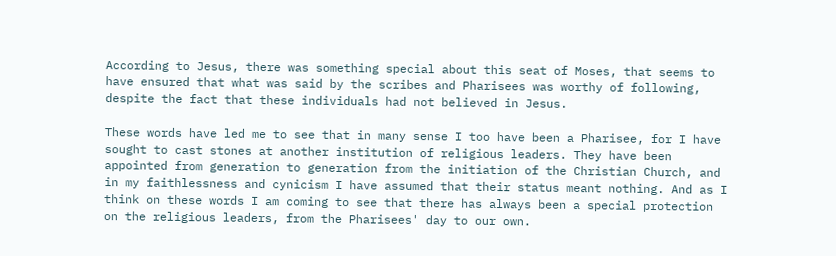According to Jesus, there was something special about this seat of Moses, that seems to have ensured that what was said by the scribes and Pharisees was worthy of following, despite the fact that these individuals had not believed in Jesus.

These words have led me to see that in many sense I too have been a Pharisee, for I have sought to cast stones at another institution of religious leaders. They have been appointed from generation to generation from the initiation of the Christian Church, and in my faithlessness and cynicism I have assumed that their status meant nothing. And as I think on these words I am coming to see that there has always been a special protection on the religious leaders, from the Pharisees' day to our own.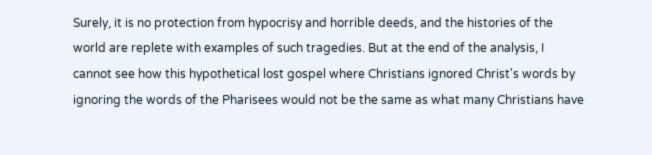Surely, it is no protection from hypocrisy and horrible deeds, and the histories of the world are replete with examples of such tragedies. But at the end of the analysis, I cannot see how this hypothetical lost gospel where Christians ignored Christ's words by ignoring the words of the Pharisees would not be the same as what many Christians have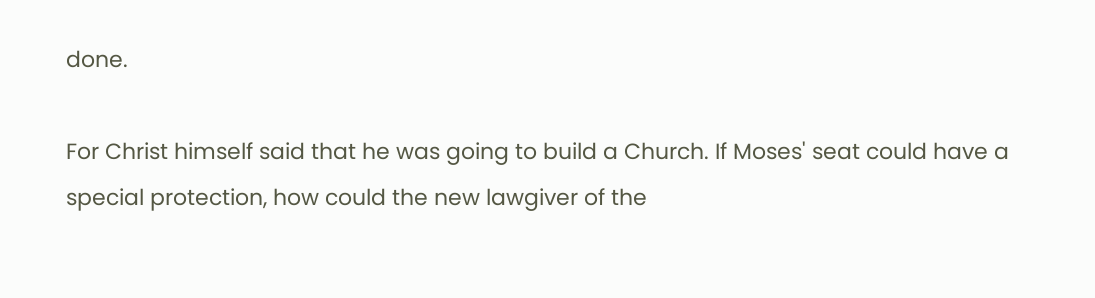done.

For Christ himself said that he was going to build a Church. If Moses' seat could have a special protection, how could the new lawgiver of the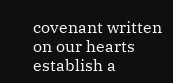covenant written on our hearts establish a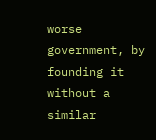worse government, by founding it without a similar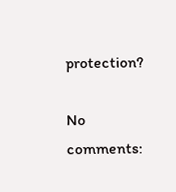protection?

No comments: